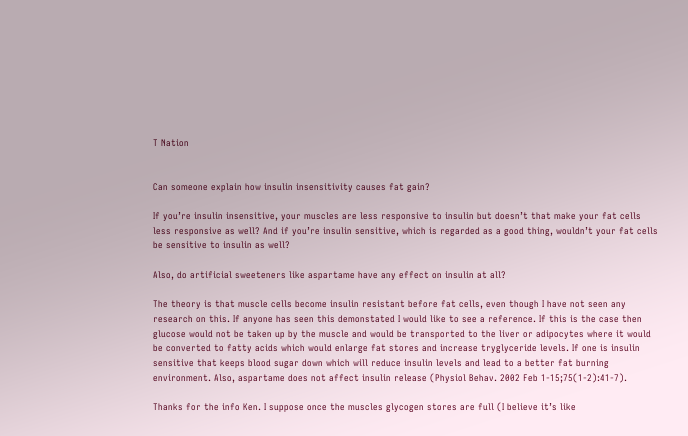T Nation


Can someone explain how insulin insensitivity causes fat gain?

If you’re insulin insensitive, your muscles are less responsive to insulin but doesn’t that make your fat cells less responsive as well? And if you’re insulin sensitive, which is regarded as a good thing, wouldn’t your fat cells be sensitive to insulin as well?

Also, do artificial sweeteners like aspartame have any effect on insulin at all?

The theory is that muscle cells become insulin resistant before fat cells, even though I have not seen any research on this. If anyone has seen this demonstated I would like to see a reference. If this is the case then glucose would not be taken up by the muscle and would be transported to the liver or adipocytes where it would be converted to fatty acids which would enlarge fat stores and increase tryglyceride levels. If one is insulin sensitive that keeps blood sugar down which will reduce insulin levels and lead to a better fat burning environment. Also, aspartame does not affect insulin release (Physiol Behav. 2002 Feb 1-15;75(1-2):41-7).

Thanks for the info Ken. I suppose once the muscles glycogen stores are full (I believe it’s like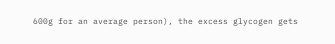600g for an average person), the excess glycogen gets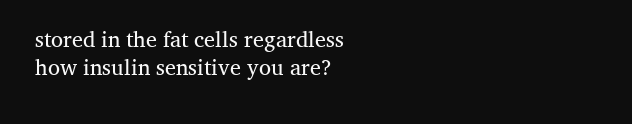stored in the fat cells regardless how insulin sensitive you are?